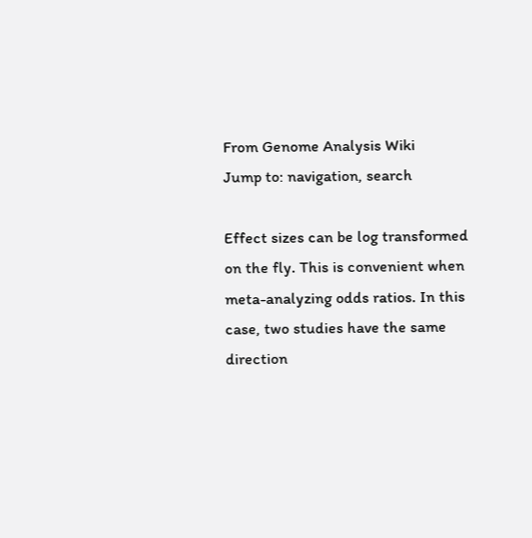From Genome Analysis Wiki
Jump to: navigation, search

Effect sizes can be log transformed on the fly. This is convenient when meta-analyzing odds ratios. In this case, two studies have the same direction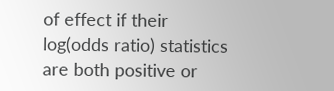of effect if their log(odds ratio) statistics are both positive or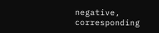negative, corresponding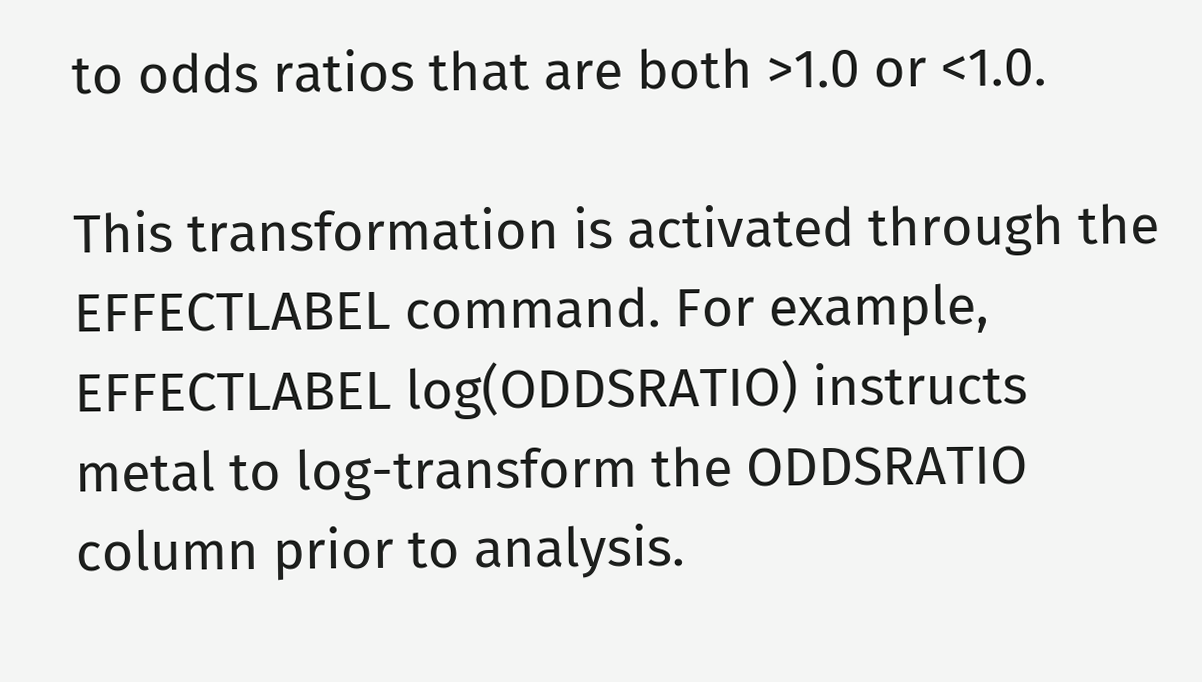to odds ratios that are both >1.0 or <1.0.

This transformation is activated through the EFFECTLABEL command. For example, EFFECTLABEL log(ODDSRATIO) instructs metal to log-transform the ODDSRATIO column prior to analysis.